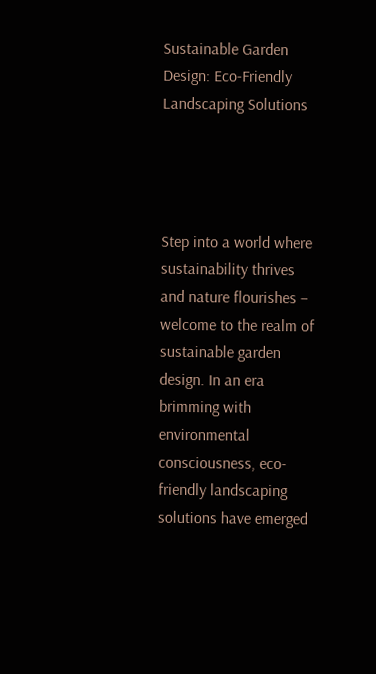Sustainable Garden Design: Eco-Friendly Landscaping Solutions




Step into a world where sustainability thrives and nature flourishes – welcome to the realm of sustainable garden design. In an era brimming with environmental consciousness, eco-friendly landscaping solutions have emerged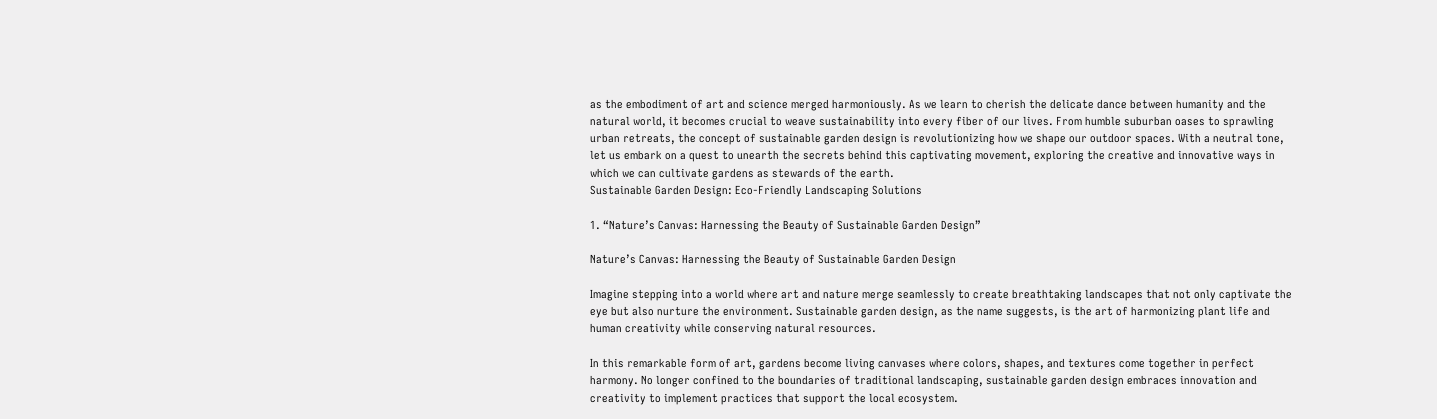as the embodiment of art and science merged harmoniously. As we learn to cherish the delicate dance between humanity and the natural world, it becomes crucial to weave sustainability into every fiber of our lives. From humble suburban oases to sprawling urban retreats, the concept of sustainable garden design is revolutionizing how we shape our outdoor spaces. With a neutral tone, let us embark on a quest to unearth the secrets behind this captivating movement, exploring the creative and innovative ways in which we can cultivate gardens as stewards of the earth.
Sustainable Garden Design: Eco-Friendly Landscaping Solutions

1. “Nature’s Canvas: Harnessing the Beauty of Sustainable Garden Design”

Nature’s Canvas: Harnessing the Beauty of Sustainable Garden Design

Imagine stepping into a world where art and nature merge seamlessly to create breathtaking landscapes that not only captivate the eye but also nurture the environment. Sustainable garden design, as the name suggests, is the art of harmonizing plant life and human creativity while conserving natural resources.

In this remarkable form of art, gardens become living canvases where colors, shapes, and textures come together in perfect harmony. No longer confined to the boundaries of traditional landscaping, sustainable garden design embraces innovation and creativity to implement practices that support the local ecosystem.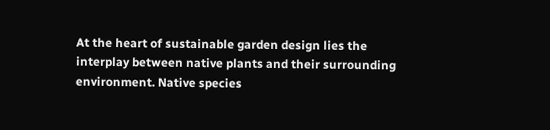At the heart of sustainable garden design lies the interplay between native plants and their surrounding environment. Native species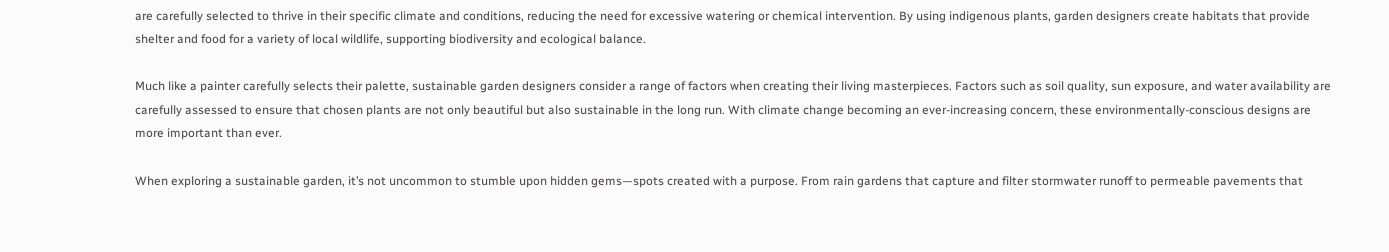are carefully selected to thrive in their specific climate and conditions, reducing the need for excessive watering or chemical intervention. By using indigenous plants, garden designers create habitats that provide shelter and food for a variety of local wildlife, supporting biodiversity and ecological balance.

Much like a painter carefully selects their palette, sustainable garden designers consider a range of factors when creating their living masterpieces. Factors such as soil quality, sun exposure, and water availability are carefully assessed to ensure that chosen plants are not only beautiful but also sustainable in the long run. With climate change becoming an ever-increasing concern, these environmentally-conscious designs are more important than ever.

When exploring a sustainable garden, it’s not uncommon to stumble upon hidden gems—spots created with a purpose. From rain gardens that capture and filter stormwater runoff to permeable pavements that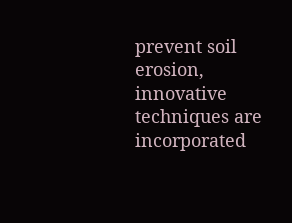prevent soil erosion, innovative techniques are incorporated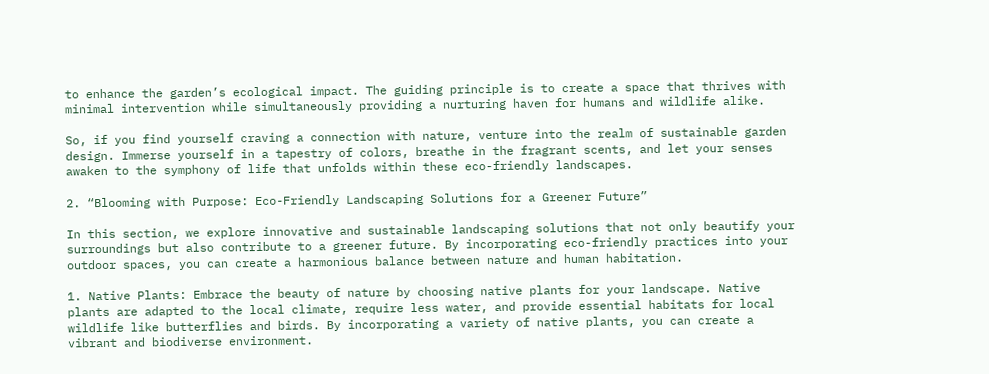to enhance the garden’s ecological impact. The guiding principle is to create a space that thrives with minimal intervention while simultaneously providing a nurturing haven for humans and wildlife alike.

So, if you find yourself craving a connection with nature, venture into the realm of sustainable garden design. Immerse yourself in a tapestry of colors, breathe in the fragrant scents, and let your senses awaken to the symphony of life that unfolds within these eco-friendly landscapes.

2. “Blooming with Purpose: Eco-Friendly Landscaping Solutions for a Greener Future”

In this section, we explore innovative and sustainable landscaping solutions that not only beautify your surroundings but also contribute to a greener future. By incorporating eco-friendly practices into your outdoor spaces, you can create a harmonious balance between nature and human habitation.

1. Native Plants: Embrace the beauty of nature by choosing native plants for your landscape. Native plants are adapted to the local climate, require less water, and provide essential habitats for local wildlife like butterflies and birds. By incorporating a variety of native plants, you can create a vibrant and biodiverse environment.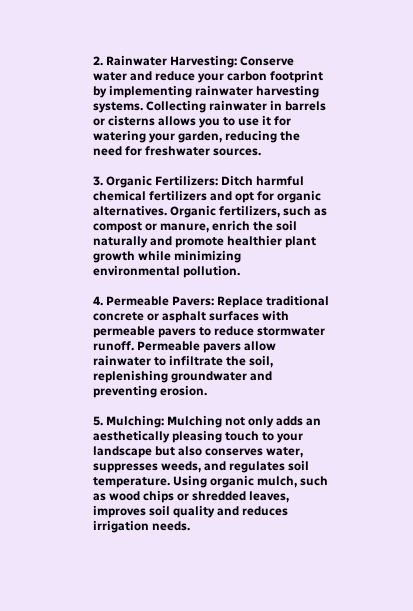2. Rainwater Harvesting: Conserve water and reduce your carbon footprint by implementing rainwater harvesting systems. Collecting rainwater in barrels or cisterns allows you to use it for watering your garden, reducing the need for freshwater sources.

3. Organic Fertilizers: Ditch harmful chemical fertilizers and opt for organic alternatives. Organic fertilizers, such as compost or manure, enrich the soil naturally and promote healthier plant growth while minimizing environmental pollution.

4. Permeable Pavers: Replace traditional concrete or asphalt surfaces with permeable pavers to reduce stormwater runoff. Permeable pavers allow rainwater to infiltrate the soil, replenishing groundwater and preventing erosion.

5. Mulching: Mulching not only adds an aesthetically pleasing touch to your landscape but also conserves water, suppresses weeds, and regulates soil temperature. Using organic mulch, such as wood chips or shredded leaves, improves soil quality and reduces irrigation needs.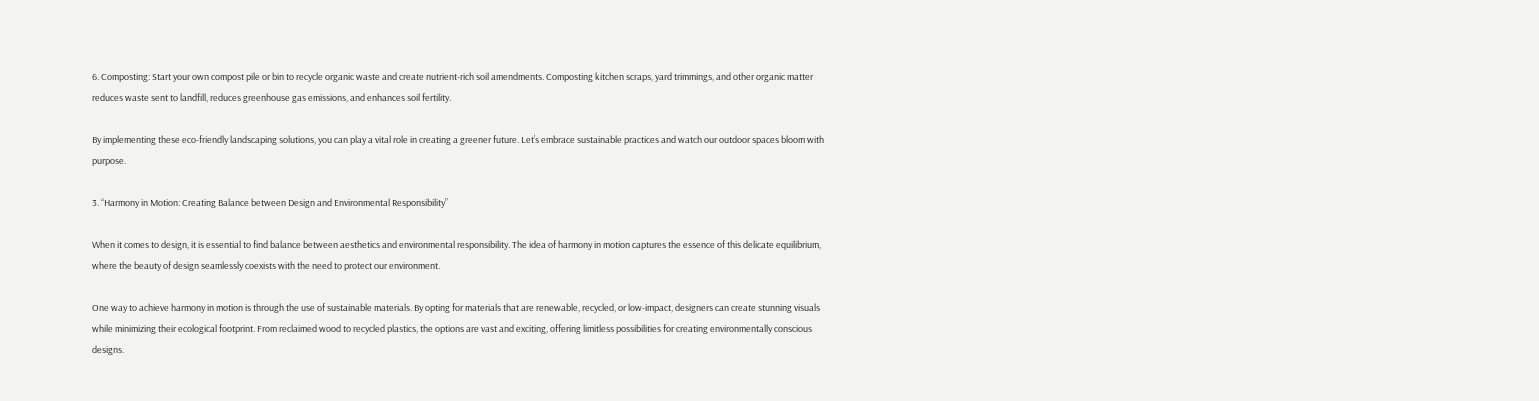6. Composting: Start your own compost pile or bin to recycle organic waste and create nutrient-rich soil amendments. Composting kitchen scraps, yard trimmings, and other organic matter reduces waste sent to landfill, reduces greenhouse gas emissions, and enhances soil fertility.

By implementing these eco-friendly landscaping solutions, you can play a vital role in creating a greener future. Let’s embrace sustainable practices and watch our outdoor spaces bloom with purpose.

3. “Harmony in Motion: Creating Balance between Design and Environmental Responsibility”

When it comes to design, it is essential to find balance between aesthetics and environmental responsibility. The idea of harmony in motion captures the essence of this delicate equilibrium, where the beauty of design seamlessly coexists with the need to protect our environment.

One way to achieve harmony in motion is through the use of sustainable materials. By opting for materials that are renewable, recycled, or low-impact, designers can create stunning visuals while minimizing their ecological footprint. From reclaimed wood to recycled plastics, the options are vast and exciting, offering limitless possibilities for creating environmentally conscious designs.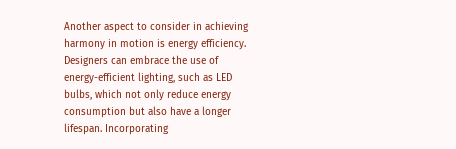Another aspect to consider in achieving harmony in motion is energy efficiency. Designers can embrace the use of energy-efficient lighting, such as LED bulbs, which not only reduce energy consumption but also have a longer lifespan. Incorporating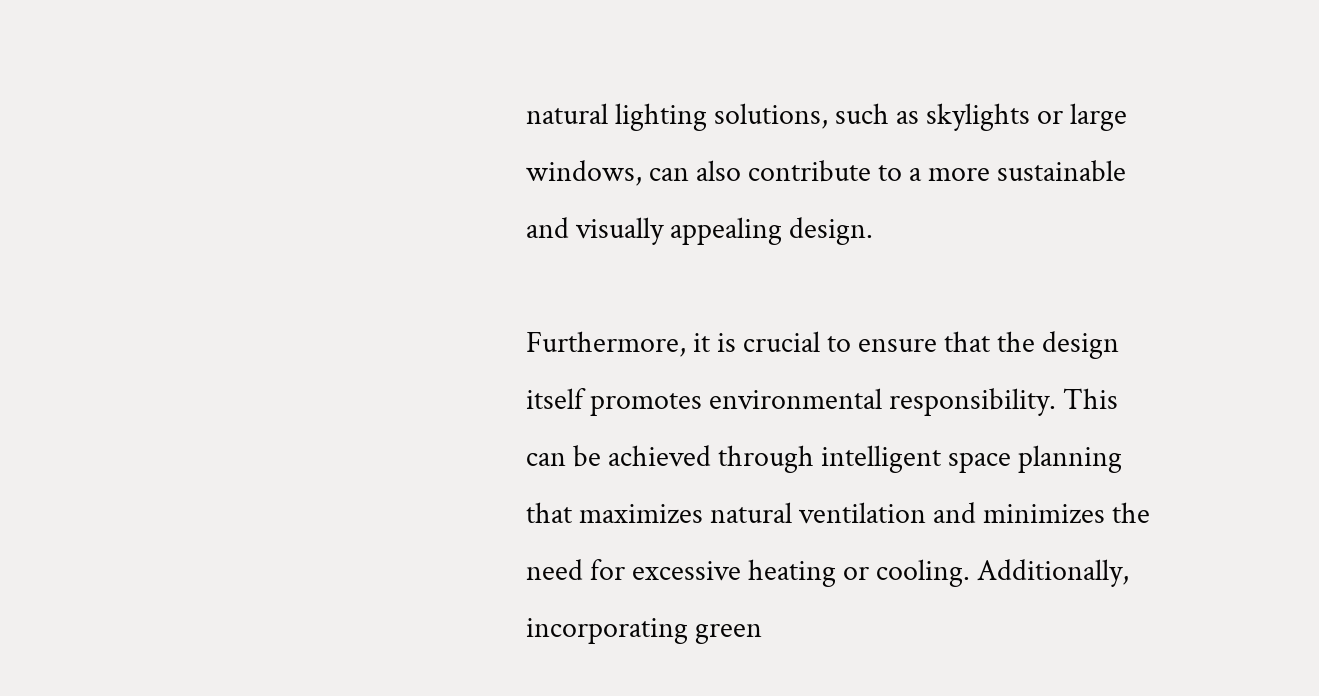natural lighting solutions, such as skylights or large windows, can also contribute to a more sustainable and visually appealing design.

Furthermore, it is crucial to ensure that the design itself promotes environmental responsibility. This can be achieved through intelligent space planning that maximizes natural ventilation and minimizes the need for excessive heating or cooling. Additionally, incorporating green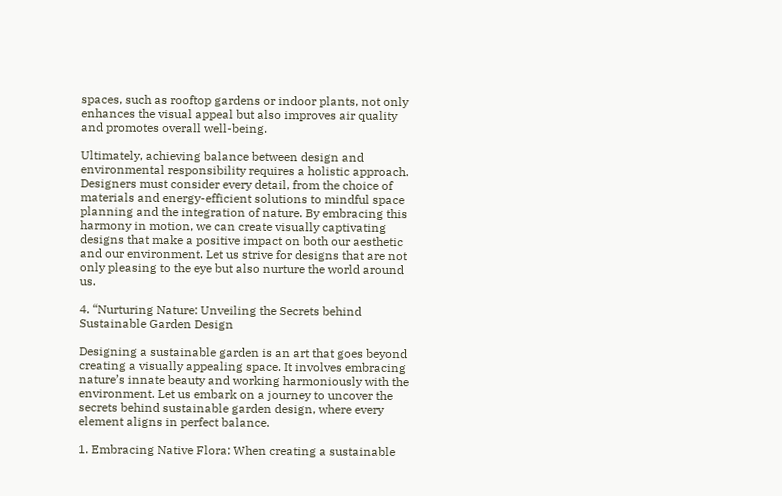spaces, such as rooftop gardens or indoor plants, not only enhances the visual appeal but also improves air quality and promotes overall well-being.

Ultimately, achieving balance between design and environmental responsibility requires a holistic approach. Designers must consider every detail, from the choice of materials and energy-efficient solutions to mindful space planning and the integration of nature. By embracing this harmony in motion, we can create visually captivating designs that make a positive impact on both our aesthetic and our environment. Let us strive for designs that are not only pleasing to the eye but also nurture the world around us.

4. “Nurturing Nature: Unveiling the Secrets behind Sustainable Garden Design

Designing a sustainable garden is an art that goes beyond creating a visually appealing space. It involves embracing nature’s innate beauty and working harmoniously with the environment. Let us embark on a journey to uncover the secrets behind sustainable garden design, where every element aligns in perfect balance.

1. Embracing Native Flora: When creating a sustainable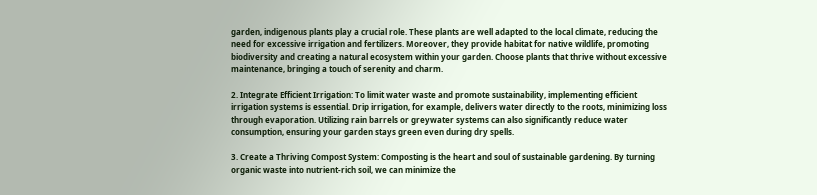garden, indigenous plants play a crucial role. These plants are well adapted to the local climate, reducing the need for excessive irrigation and fertilizers. Moreover, they provide habitat for native wildlife, promoting biodiversity and creating a natural ecosystem within your garden. Choose plants that thrive without excessive maintenance, bringing a touch of serenity and charm.

2. Integrate Efficient Irrigation: To limit water waste and promote sustainability, implementing efficient irrigation systems is essential. Drip irrigation, for example, delivers water directly to the roots, minimizing loss through evaporation. Utilizing rain barrels or greywater systems can also significantly reduce water consumption, ensuring your garden stays green even during dry spells.

3. Create a Thriving Compost System: Composting is the heart and soul of sustainable gardening. By turning organic waste into nutrient-rich soil, we can minimize the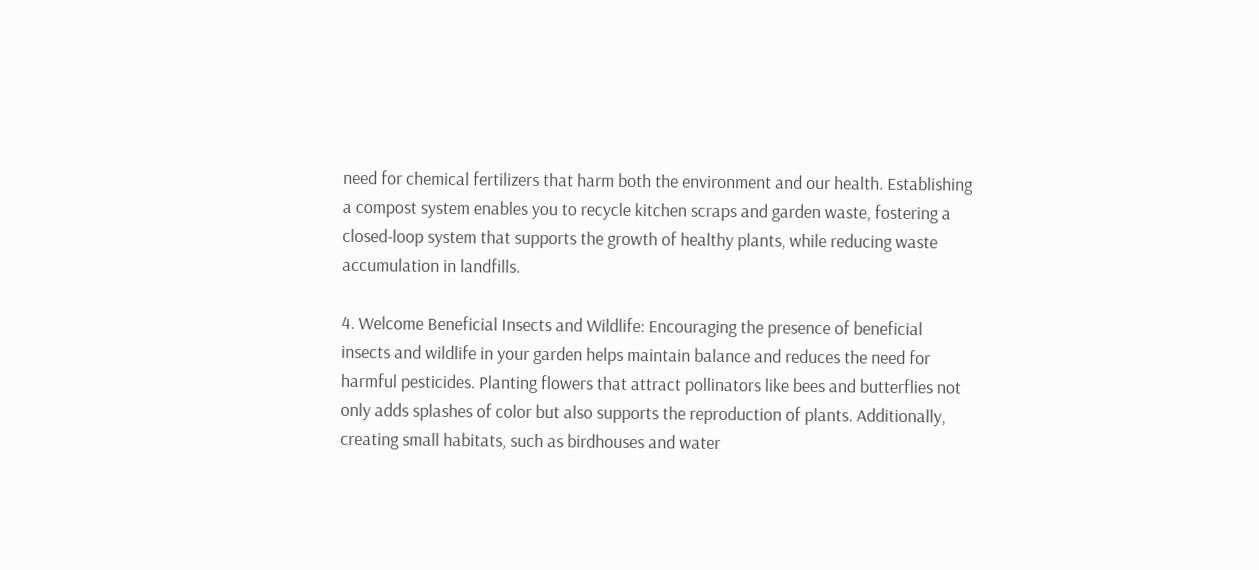need for chemical fertilizers that harm both the environment and our health. Establishing a compost system enables you to recycle kitchen scraps and garden waste, fostering a closed-loop system that supports the growth of healthy plants, while reducing waste accumulation in landfills.

4. Welcome Beneficial Insects and Wildlife: Encouraging the presence of beneficial insects and wildlife in your garden helps maintain balance and reduces the need for harmful pesticides. Planting flowers that attract pollinators like bees and butterflies not only adds splashes of color but also supports the reproduction of plants. Additionally, creating small habitats, such as birdhouses and water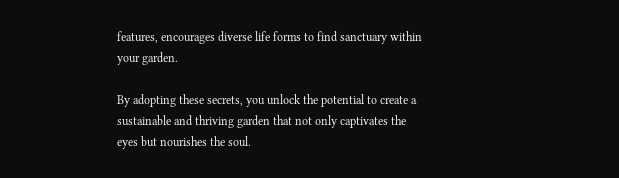features, encourages diverse life forms to find sanctuary within your garden.

By adopting these secrets, you unlock the potential to create a sustainable and thriving garden that not only captivates the eyes but nourishes the soul.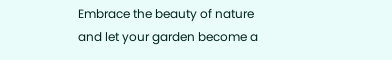Embrace the beauty of nature and let your garden become a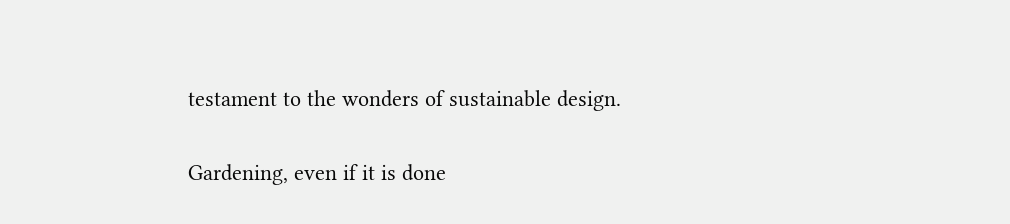testament to the wonders of sustainable design.

Gardening, even if it is done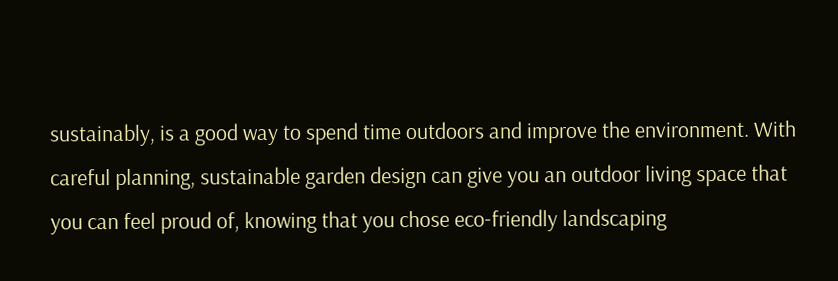sustainably, is a good way to spend time outdoors and improve the environment. With careful planning, sustainable garden design can give you an outdoor living space that you can feel proud of, knowing that you chose eco-friendly landscaping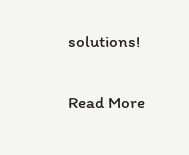solutions!

Read More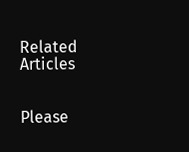Related Articles


Please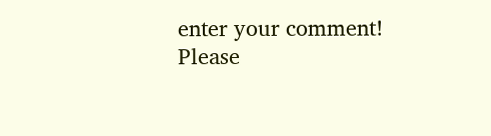enter your comment!
Please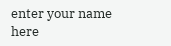enter your name here